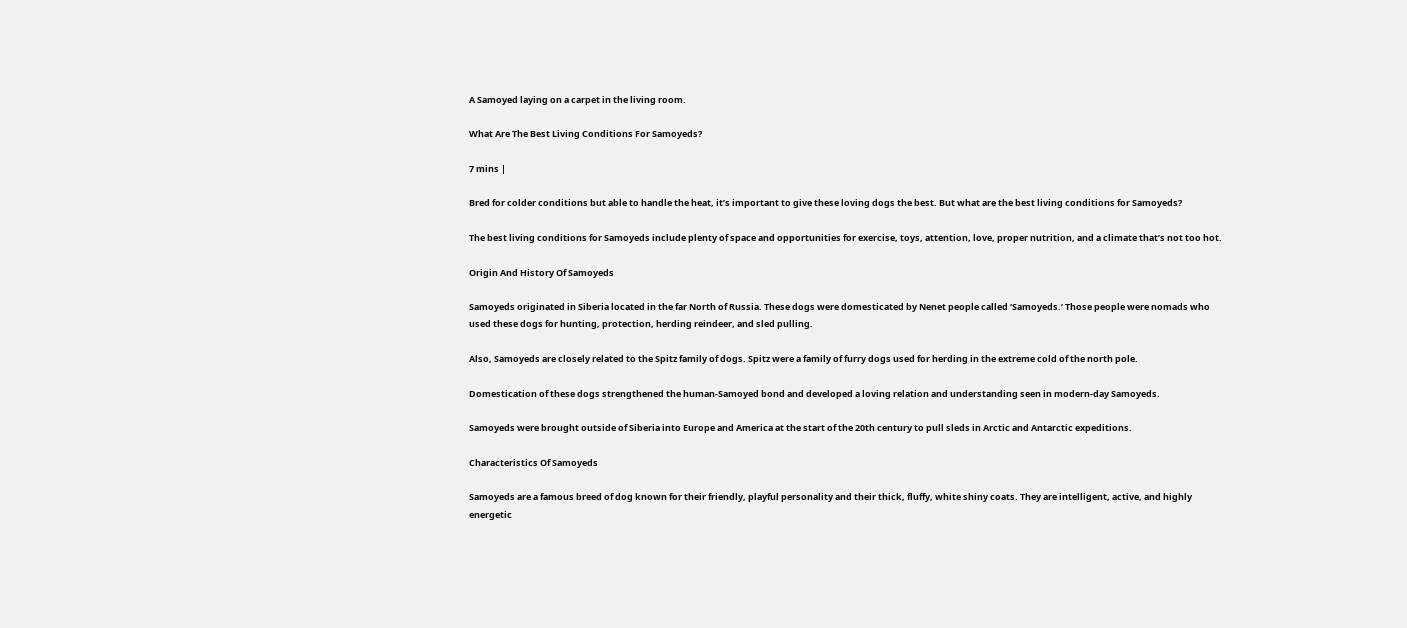A Samoyed laying on a carpet in the living room.

What Are The Best Living Conditions For Samoyeds?

7 mins |

Bred for colder conditions but able to handle the heat, it’s important to give these loving dogs the best. But what are the best living conditions for Samoyeds?

The best living conditions for Samoyeds include plenty of space and opportunities for exercise, toys, attention, love, proper nutrition, and a climate that’s not too hot.

Origin And History Of Samoyeds

Samoyeds originated in Siberia located in the far North of Russia. These dogs were domesticated by Nenet people called ‘Samoyeds.’ Those people were nomads who used these dogs for hunting, protection, herding reindeer, and sled pulling.

Also, Samoyeds are closely related to the Spitz family of dogs. Spitz were a family of furry dogs used for herding in the extreme cold of the north pole.

Domestication of these dogs strengthened the human-Samoyed bond and developed a loving relation and understanding seen in modern-day Samoyeds.

Samoyeds were brought outside of Siberia into Europe and America at the start of the 20th century to pull sleds in Arctic and Antarctic expeditions.

Characteristics Of Samoyeds

Samoyeds are a famous breed of dog known for their friendly, playful personality and their thick, fluffy, white shiny coats. They are intelligent, active, and highly energetic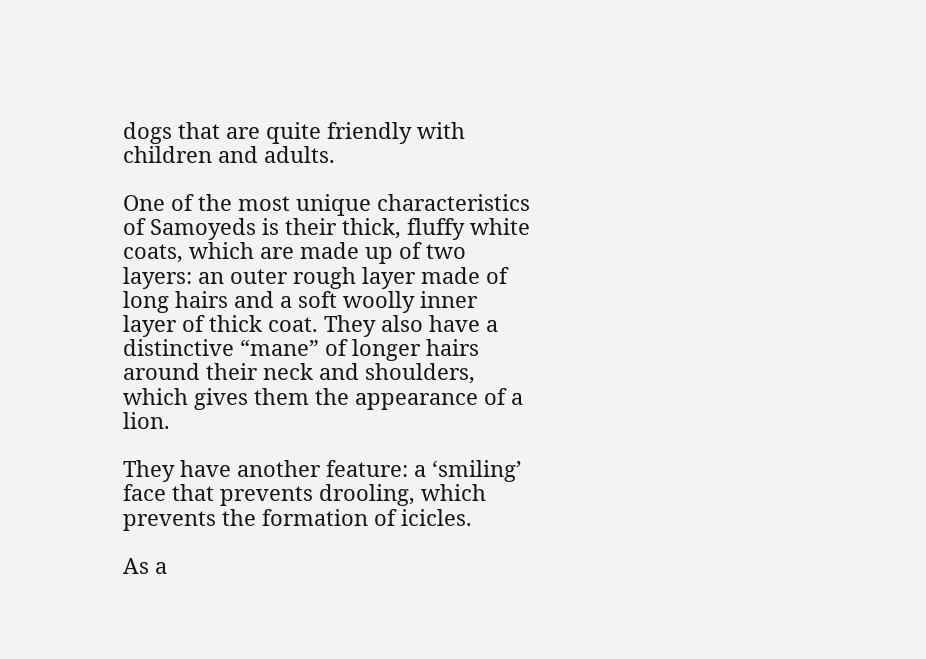dogs that are quite friendly with children and adults.

One of the most unique characteristics of Samoyeds is their thick, fluffy white coats, which are made up of two layers: an outer rough layer made of long hairs and a soft woolly inner layer of thick coat. They also have a distinctive “mane” of longer hairs around their neck and shoulders, which gives them the appearance of a lion.

They have another feature: a ‘smiling’ face that prevents drooling, which prevents the formation of icicles.

As a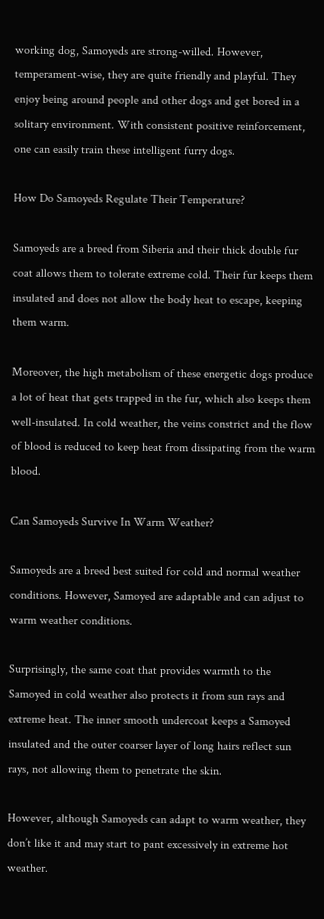working dog, Samoyeds are strong-willed. However, temperament-wise, they are quite friendly and playful. They enjoy being around people and other dogs and get bored in a solitary environment. With consistent positive reinforcement, one can easily train these intelligent furry dogs.

How Do Samoyeds Regulate Their Temperature?

Samoyeds are a breed from Siberia and their thick double fur coat allows them to tolerate extreme cold. Their fur keeps them insulated and does not allow the body heat to escape, keeping them warm.

Moreover, the high metabolism of these energetic dogs produce a lot of heat that gets trapped in the fur, which also keeps them well-insulated. In cold weather, the veins constrict and the flow of blood is reduced to keep heat from dissipating from the warm blood.

Can Samoyeds Survive In Warm Weather?

Samoyeds are a breed best suited for cold and normal weather conditions. However, Samoyed are adaptable and can adjust to warm weather conditions.

Surprisingly, the same coat that provides warmth to the Samoyed in cold weather also protects it from sun rays and extreme heat. The inner smooth undercoat keeps a Samoyed insulated and the outer coarser layer of long hairs reflect sun rays, not allowing them to penetrate the skin.

However, although Samoyeds can adapt to warm weather, they don’t like it and may start to pant excessively in extreme hot weather.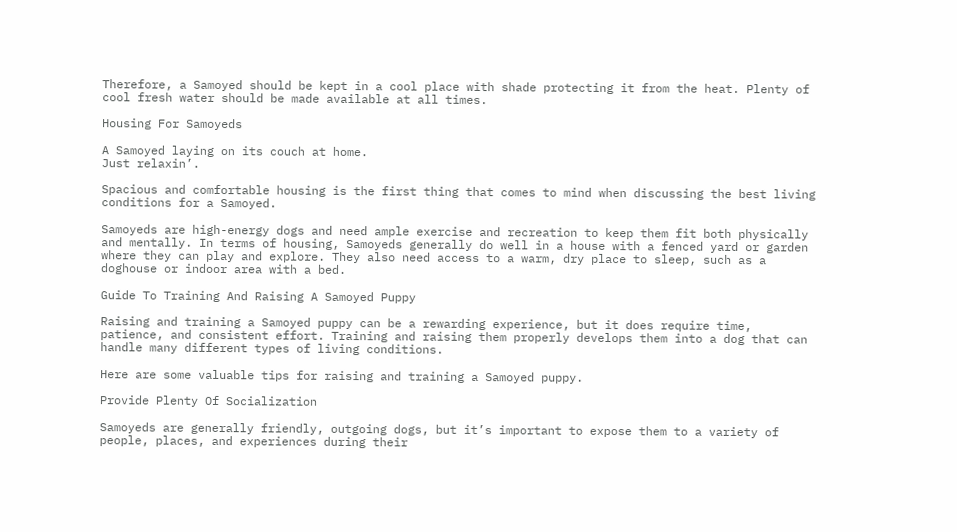Therefore, a Samoyed should be kept in a cool place with shade protecting it from the heat. Plenty of cool fresh water should be made available at all times.

Housing For Samoyeds

A Samoyed laying on its couch at home.
Just relaxin’.

Spacious and comfortable housing is the first thing that comes to mind when discussing the best living conditions for a Samoyed.

Samoyeds are high-energy dogs and need ample exercise and recreation to keep them fit both physically and mentally. In terms of housing, Samoyeds generally do well in a house with a fenced yard or garden where they can play and explore. They also need access to a warm, dry place to sleep, such as a doghouse or indoor area with a bed.

Guide To Training And Raising A Samoyed Puppy

Raising and training a Samoyed puppy can be a rewarding experience, but it does require time, patience, and consistent effort. Training and raising them properly develops them into a dog that can handle many different types of living conditions.

Here are some valuable tips for raising and training a Samoyed puppy.

Provide Plenty Of Socialization

Samoyeds are generally friendly, outgoing dogs, but it’s important to expose them to a variety of people, places, and experiences during their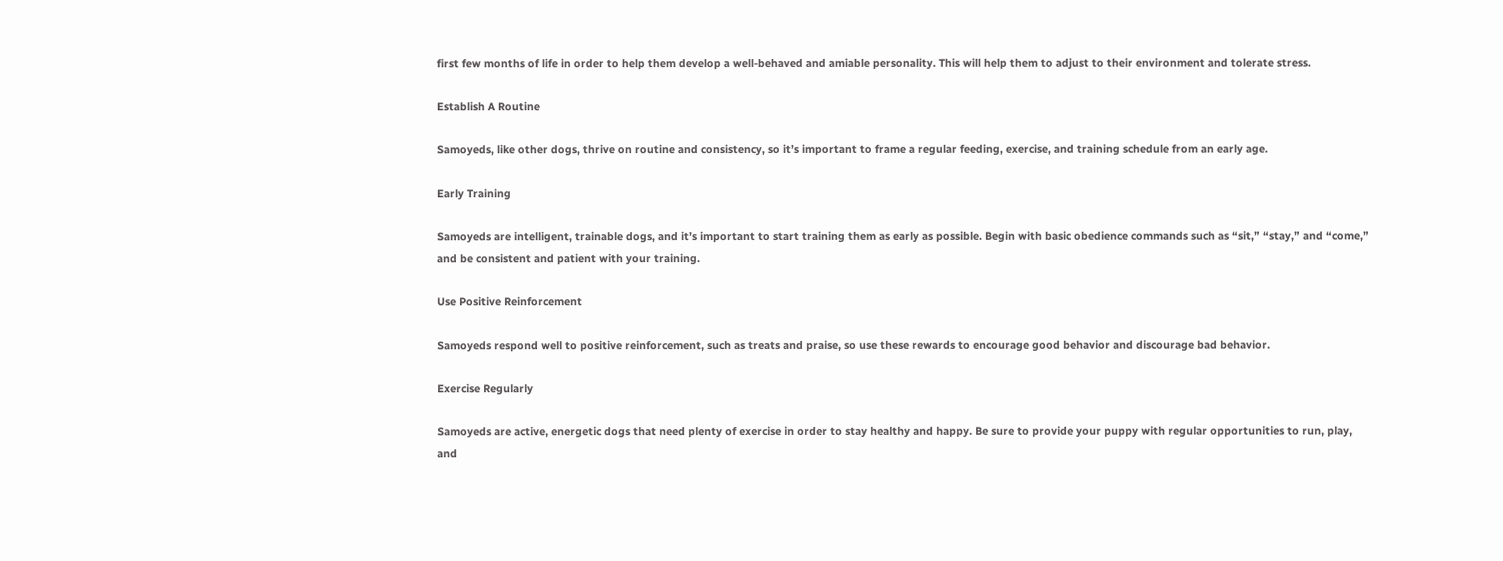first few months of life in order to help them develop a well-behaved and amiable personality. This will help them to adjust to their environment and tolerate stress.

Establish A Routine

Samoyeds, like other dogs, thrive on routine and consistency, so it’s important to frame a regular feeding, exercise, and training schedule from an early age.

Early Training

Samoyeds are intelligent, trainable dogs, and it’s important to start training them as early as possible. Begin with basic obedience commands such as “sit,” “stay,” and “come,” and be consistent and patient with your training.

Use Positive Reinforcement

Samoyeds respond well to positive reinforcement, such as treats and praise, so use these rewards to encourage good behavior and discourage bad behavior.

Exercise Regularly

Samoyeds are active, energetic dogs that need plenty of exercise in order to stay healthy and happy. Be sure to provide your puppy with regular opportunities to run, play, and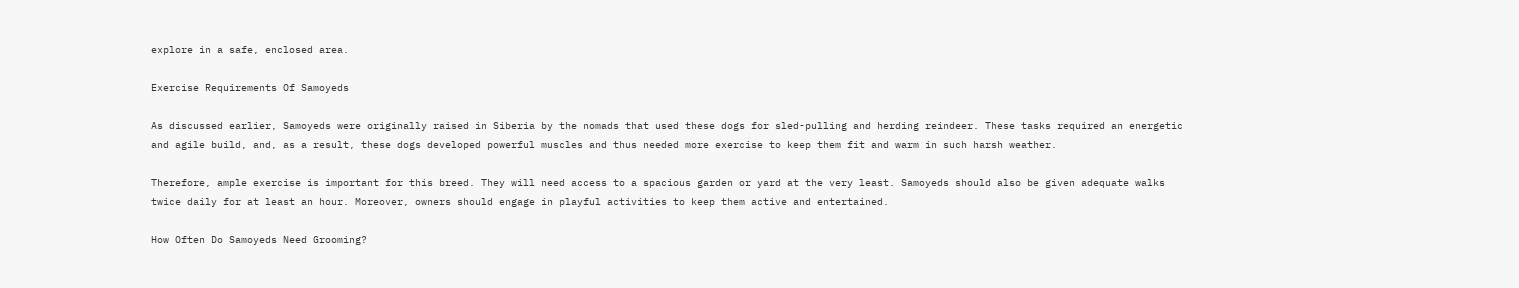explore in a safe, enclosed area.

Exercise Requirements Of Samoyeds

As discussed earlier, Samoyeds were originally raised in Siberia by the nomads that used these dogs for sled-pulling and herding reindeer. These tasks required an energetic and agile build, and, as a result, these dogs developed powerful muscles and thus needed more exercise to keep them fit and warm in such harsh weather.

Therefore, ample exercise is important for this breed. They will need access to a spacious garden or yard at the very least. Samoyeds should also be given adequate walks twice daily for at least an hour. Moreover, owners should engage in playful activities to keep them active and entertained.

How Often Do Samoyeds Need Grooming?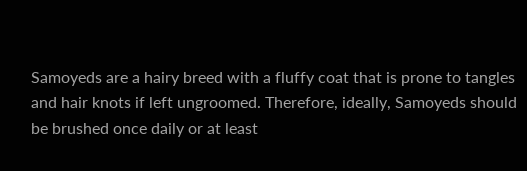Samoyeds are a hairy breed with a fluffy coat that is prone to tangles and hair knots if left ungroomed. Therefore, ideally, Samoyeds should be brushed once daily or at least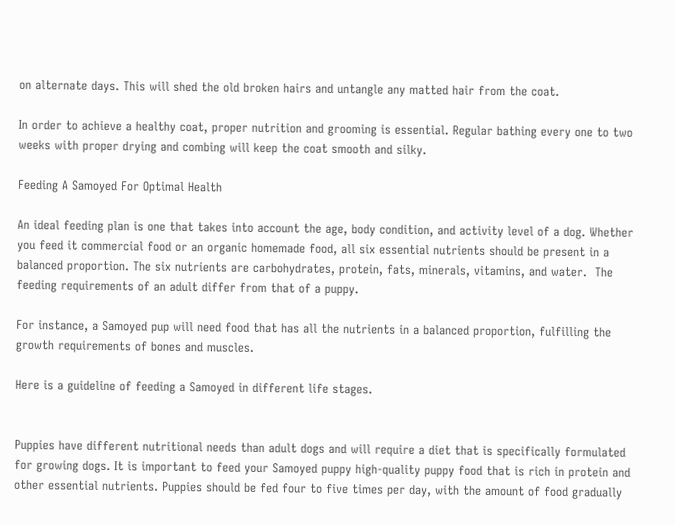on alternate days. This will shed the old broken hairs and untangle any matted hair from the coat.

In order to achieve a healthy coat, proper nutrition and grooming is essential. Regular bathing every one to two weeks with proper drying and combing will keep the coat smooth and silky.

Feeding A Samoyed For Optimal Health

An ideal feeding plan is one that takes into account the age, body condition, and activity level of a dog. Whether you feed it commercial food or an organic homemade food, all six essential nutrients should be present in a balanced proportion. The six nutrients are carbohydrates, protein, fats, minerals, vitamins, and water.  The feeding requirements of an adult differ from that of a puppy.

For instance, a Samoyed pup will need food that has all the nutrients in a balanced proportion, fulfilling the growth requirements of bones and muscles.

Here is a guideline of feeding a Samoyed in different life stages.


Puppies have different nutritional needs than adult dogs and will require a diet that is specifically formulated for growing dogs. It is important to feed your Samoyed puppy high-quality puppy food that is rich in protein and other essential nutrients. Puppies should be fed four to five times per day, with the amount of food gradually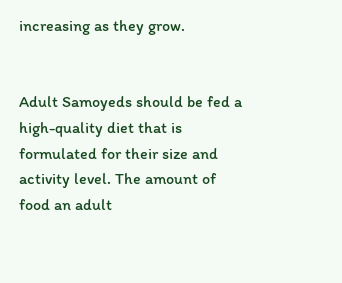increasing as they grow.


Adult Samoyeds should be fed a high-quality diet that is formulated for their size and activity level. The amount of food an adult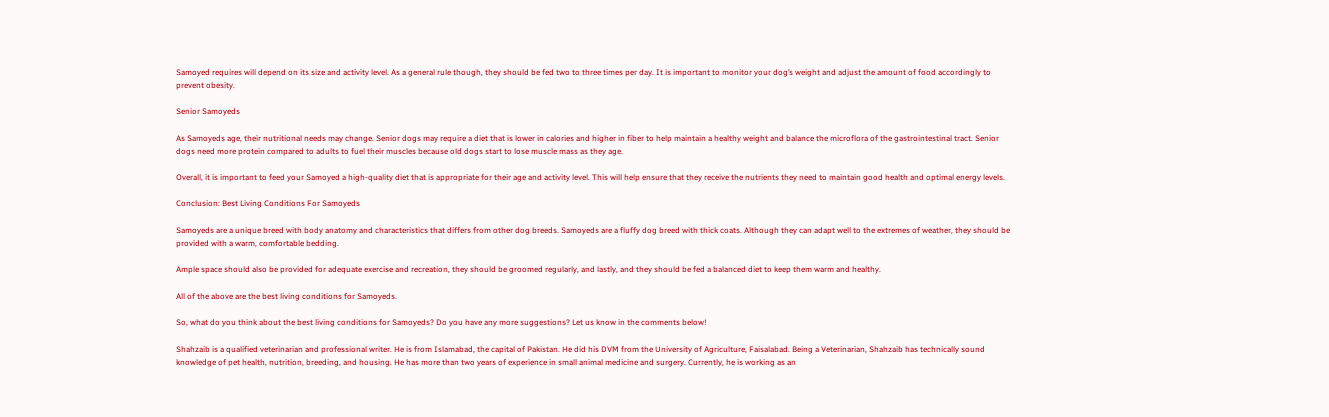Samoyed requires will depend on its size and activity level. As a general rule though, they should be fed two to three times per day. It is important to monitor your dog’s weight and adjust the amount of food accordingly to prevent obesity.

Senior Samoyeds

As Samoyeds age, their nutritional needs may change. Senior dogs may require a diet that is lower in calories and higher in fiber to help maintain a healthy weight and balance the microflora of the gastrointestinal tract. Senior dogs need more protein compared to adults to fuel their muscles because old dogs start to lose muscle mass as they age.

Overall, it is important to feed your Samoyed a high-quality diet that is appropriate for their age and activity level. This will help ensure that they receive the nutrients they need to maintain good health and optimal energy levels.

Conclusion: Best Living Conditions For Samoyeds

Samoyeds are a unique breed with body anatomy and characteristics that differs from other dog breeds. Samoyeds are a fluffy dog breed with thick coats. Although they can adapt well to the extremes of weather, they should be provided with a warm, comfortable bedding.

Ample space should also be provided for adequate exercise and recreation, they should be groomed regularly, and lastly, and they should be fed a balanced diet to keep them warm and healthy.

All of the above are the best living conditions for Samoyeds.

So, what do you think about the best living conditions for Samoyeds? Do you have any more suggestions? Let us know in the comments below!

Shahzaib is a qualified veterinarian and professional writer. He is from Islamabad, the capital of Pakistan. He did his DVM from the University of Agriculture, Faisalabad. Being a Veterinarian, Shahzaib has technically sound knowledge of pet health, nutrition, breeding, and housing. He has more than two years of experience in small animal medicine and surgery. Currently, he is working as an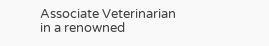Associate Veterinarian in a renowned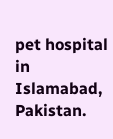pet hospital in Islamabad, Pakistan.